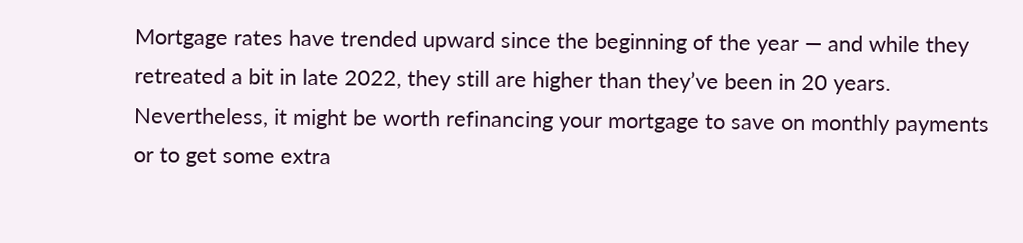Mortgage rates have trended upward since the beginning of the year — and while they retreated a bit in late 2022, they still are higher than they’ve been in 20 years. Nevertheless, it might be worth refinancing your mortgage to save on monthly payments or to get some extra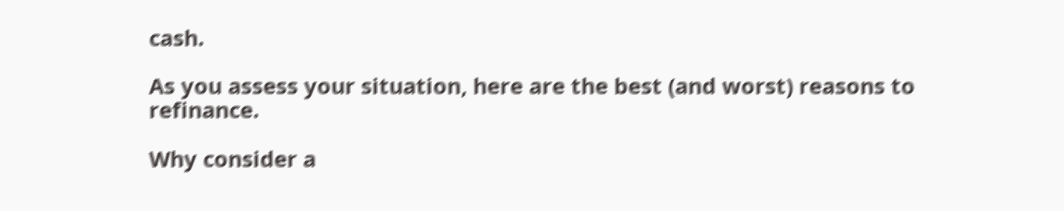cash.

As you assess your situation, here are the best (and worst) reasons to refinance.

Why consider a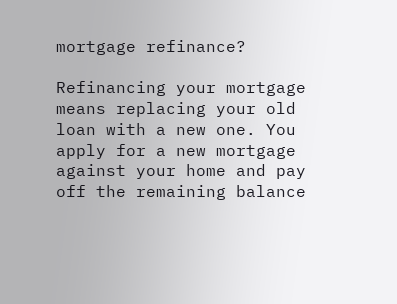mortgage refinance?

Refinancing your mortgage means replacing your old loan with a new one. You apply for a new mortgage against your home and pay off the remaining balance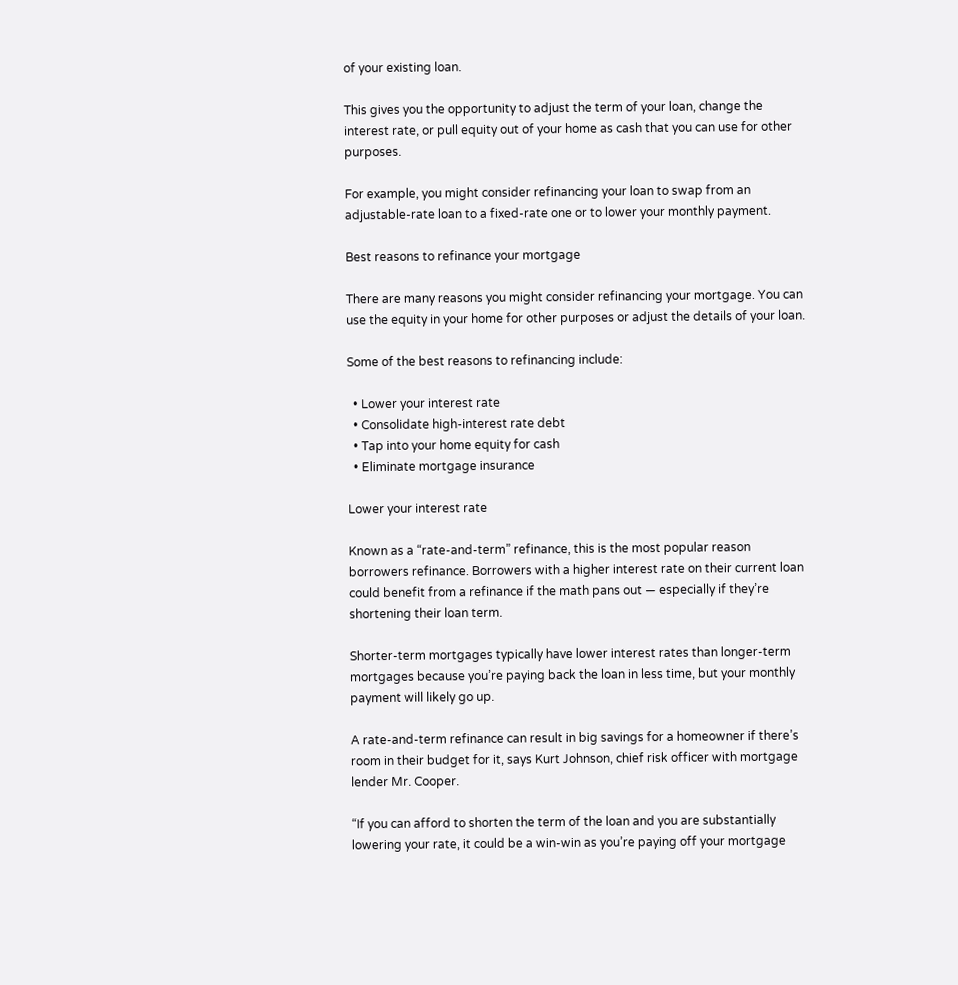of your existing loan.

This gives you the opportunity to adjust the term of your loan, change the interest rate, or pull equity out of your home as cash that you can use for other purposes.

For example, you might consider refinancing your loan to swap from an adjustable-rate loan to a fixed-rate one or to lower your monthly payment.

Best reasons to refinance your mortgage

There are many reasons you might consider refinancing your mortgage. You can use the equity in your home for other purposes or adjust the details of your loan.

Some of the best reasons to refinancing include:

  • Lower your interest rate
  • Consolidate high-interest rate debt
  • Tap into your home equity for cash
  • Eliminate mortgage insurance

Lower your interest rate

Known as a “rate-and-term” refinance, this is the most popular reason borrowers refinance. Borrowers with a higher interest rate on their current loan could benefit from a refinance if the math pans out — especially if they’re shortening their loan term.

Shorter-term mortgages typically have lower interest rates than longer-term mortgages because you’re paying back the loan in less time, but your monthly payment will likely go up.

A rate-and-term refinance can result in big savings for a homeowner if there’s room in their budget for it, says Kurt Johnson, chief risk officer with mortgage lender Mr. Cooper.

“If you can afford to shorten the term of the loan and you are substantially lowering your rate, it could be a win-win as you’re paying off your mortgage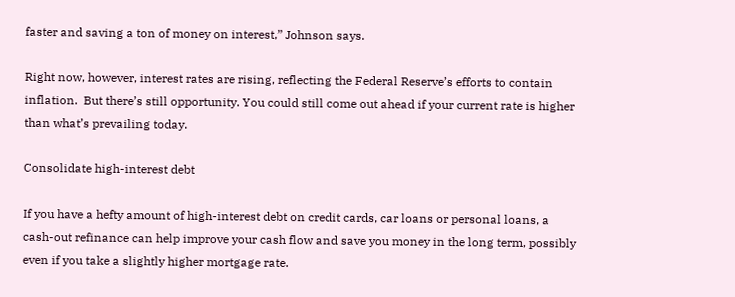faster and saving a ton of money on interest,” Johnson says.

Right now, however, interest rates are rising, reflecting the Federal Reserve’s efforts to contain inflation.  But there’s still opportunity. You could still come out ahead if your current rate is higher than what’s prevailing today.

Consolidate high-interest debt

If you have a hefty amount of high-interest debt on credit cards, car loans or personal loans, a cash-out refinance can help improve your cash flow and save you money in the long term, possibly even if you take a slightly higher mortgage rate.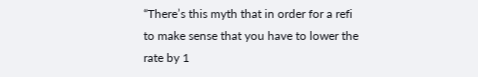“There’s this myth that in order for a refi to make sense that you have to lower the rate by 1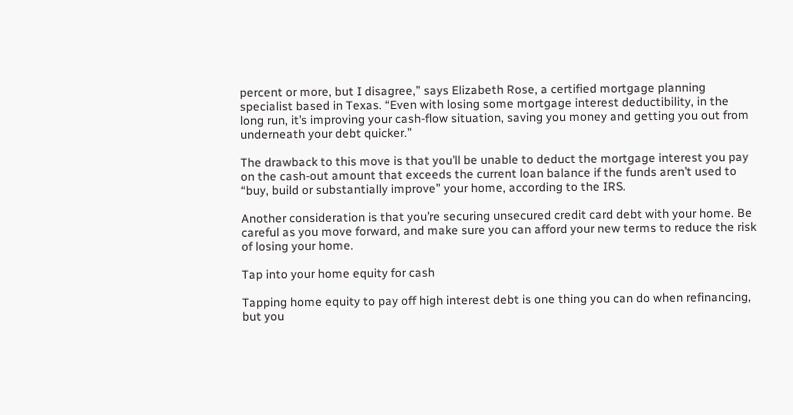percent or more, but I disagree,” says Elizabeth Rose, a certified mortgage planning specialist based in Texas. “Even with losing some mortgage interest deductibility, in the long run, it’s improving your cash-flow situation, saving you money and getting you out from underneath your debt quicker.”

The drawback to this move is that you’ll be unable to deduct the mortgage interest you pay on the cash-out amount that exceeds the current loan balance if the funds aren’t used to “buy, build or substantially improve” your home, according to the IRS.

Another consideration is that you’re securing unsecured credit card debt with your home. Be careful as you move forward, and make sure you can afford your new terms to reduce the risk of losing your home.

Tap into your home equity for cash

Tapping home equity to pay off high interest debt is one thing you can do when refinancing, but you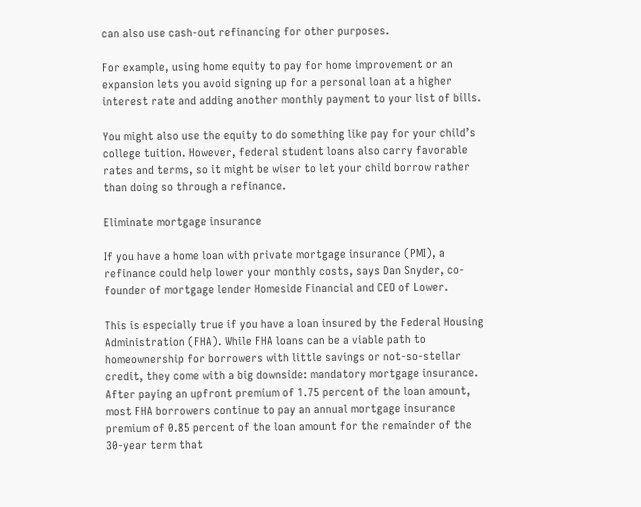can also use cash-out refinancing for other purposes.

For example, using home equity to pay for home improvement or an expansion lets you avoid signing up for a personal loan at a higher interest rate and adding another monthly payment to your list of bills.

You might also use the equity to do something like pay for your child’s college tuition. However, federal student loans also carry favorable rates and terms, so it might be wiser to let your child borrow rather than doing so through a refinance.

Eliminate mortgage insurance

If you have a home loan with private mortgage insurance (PMI), a refinance could help lower your monthly costs, says Dan Snyder, co-founder of mortgage lender Homeside Financial and CEO of Lower.

This is especially true if you have a loan insured by the Federal Housing Administration (FHA). While FHA loans can be a viable path to homeownership for borrowers with little savings or not-so-stellar credit, they come with a big downside: mandatory mortgage insurance. After paying an upfront premium of 1.75 percent of the loan amount, most FHA borrowers continue to pay an annual mortgage insurance premium of 0.85 percent of the loan amount for the remainder of the 30-year term that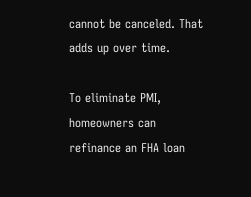cannot be canceled. That adds up over time.

To eliminate PMI, homeowners can refinance an FHA loan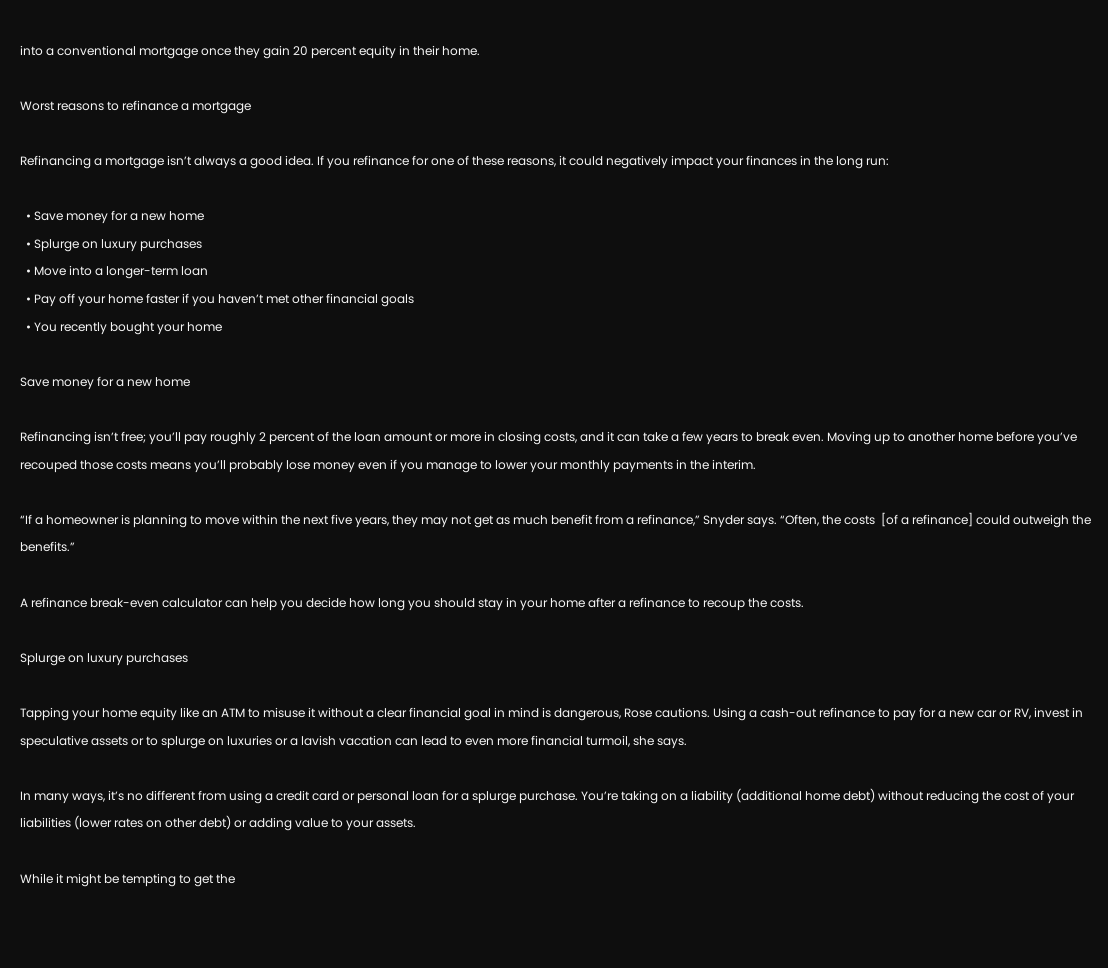into a conventional mortgage once they gain 20 percent equity in their home.

Worst reasons to refinance a mortgage

Refinancing a mortgage isn’t always a good idea. If you refinance for one of these reasons, it could negatively impact your finances in the long run:

  • Save money for a new home
  • Splurge on luxury purchases
  • Move into a longer-term loan
  • Pay off your home faster if you haven’t met other financial goals
  • You recently bought your home

Save money for a new home

Refinancing isn’t free; you’ll pay roughly 2 percent of the loan amount or more in closing costs, and it can take a few years to break even. Moving up to another home before you’ve recouped those costs means you’ll probably lose money even if you manage to lower your monthly payments in the interim.

“If a homeowner is planning to move within the next five years, they may not get as much benefit from a refinance,” Snyder says. “Often, the costs  [of a refinance] could outweigh the benefits.”

A refinance break-even calculator can help you decide how long you should stay in your home after a refinance to recoup the costs.

Splurge on luxury purchases

Tapping your home equity like an ATM to misuse it without a clear financial goal in mind is dangerous, Rose cautions. Using a cash-out refinance to pay for a new car or RV, invest in speculative assets or to splurge on luxuries or a lavish vacation can lead to even more financial turmoil, she says.

In many ways, it’s no different from using a credit card or personal loan for a splurge purchase. You’re taking on a liability (additional home debt) without reducing the cost of your liabilities (lower rates on other debt) or adding value to your assets.

While it might be tempting to get the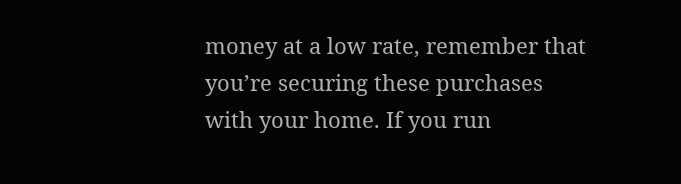money at a low rate, remember that you’re securing these purchases with your home. If you run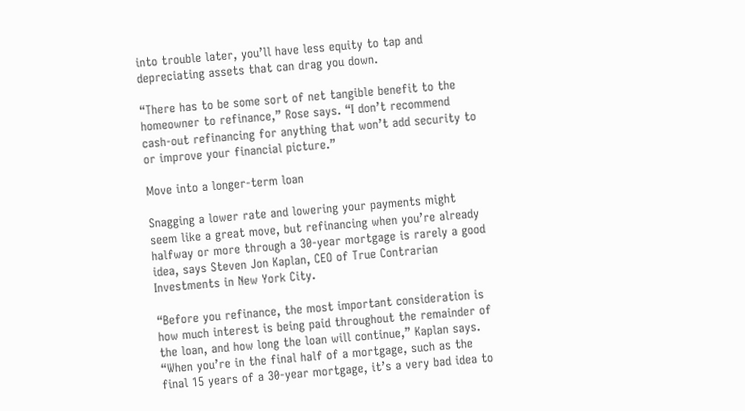into trouble later, you’ll have less equity to tap and depreciating assets that can drag you down.

“There has to be some sort of net tangible benefit to the homeowner to refinance,” Rose says. “I don’t recommend cash-out refinancing for anything that won’t add security to or improve your financial picture.”

Move into a longer-term loan

Snagging a lower rate and lowering your payments might seem like a great move, but refinancing when you’re already halfway or more through a 30-year mortgage is rarely a good idea, says Steven Jon Kaplan, CEO of True Contrarian Investments in New York City.

“Before you refinance, the most important consideration is how much interest is being paid throughout the remainder of the loan, and how long the loan will continue,” Kaplan says. “When you’re in the final half of a mortgage, such as the final 15 years of a 30-year mortgage, it’s a very bad idea to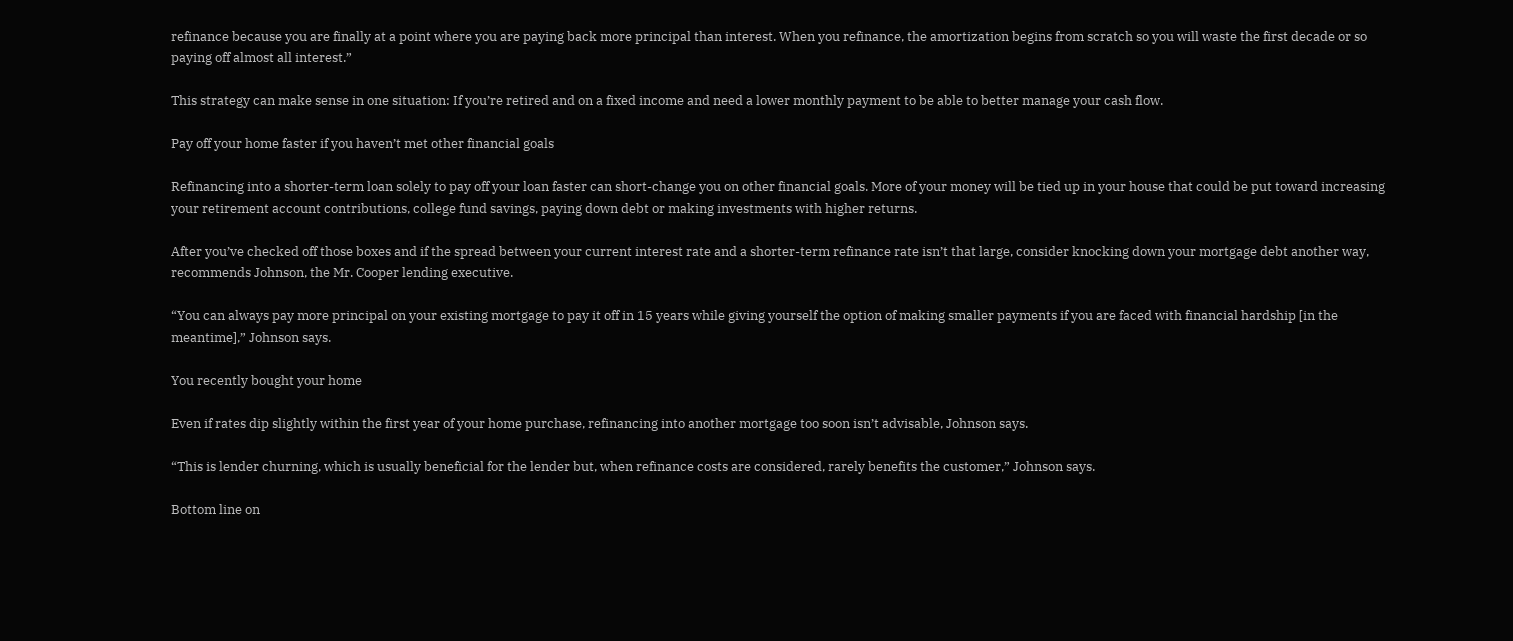refinance because you are finally at a point where you are paying back more principal than interest. When you refinance, the amortization begins from scratch so you will waste the first decade or so paying off almost all interest.”

This strategy can make sense in one situation: If you’re retired and on a fixed income and need a lower monthly payment to be able to better manage your cash flow.

Pay off your home faster if you haven’t met other financial goals

Refinancing into a shorter-term loan solely to pay off your loan faster can short-change you on other financial goals. More of your money will be tied up in your house that could be put toward increasing your retirement account contributions, college fund savings, paying down debt or making investments with higher returns.

After you’ve checked off those boxes and if the spread between your current interest rate and a shorter-term refinance rate isn’t that large, consider knocking down your mortgage debt another way, recommends Johnson, the Mr. Cooper lending executive.

“You can always pay more principal on your existing mortgage to pay it off in 15 years while giving yourself the option of making smaller payments if you are faced with financial hardship [in the meantime],” Johnson says.

You recently bought your home

Even if rates dip slightly within the first year of your home purchase, refinancing into another mortgage too soon isn’t advisable, Johnson says.

“This is lender churning, which is usually beneficial for the lender but, when refinance costs are considered, rarely benefits the customer,” Johnson says.

Bottom line on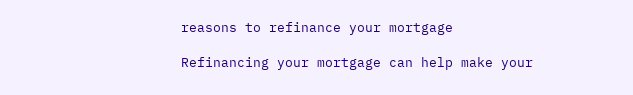reasons to refinance your mortgage

Refinancing your mortgage can help make your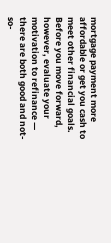mortgage payment more affordable or get you cash to meet other financial goals. Before you move forward, however, evaluate your motivation to refinance — there are both good and not-so-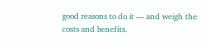good reasons to do it — and weigh the costs and benefits.